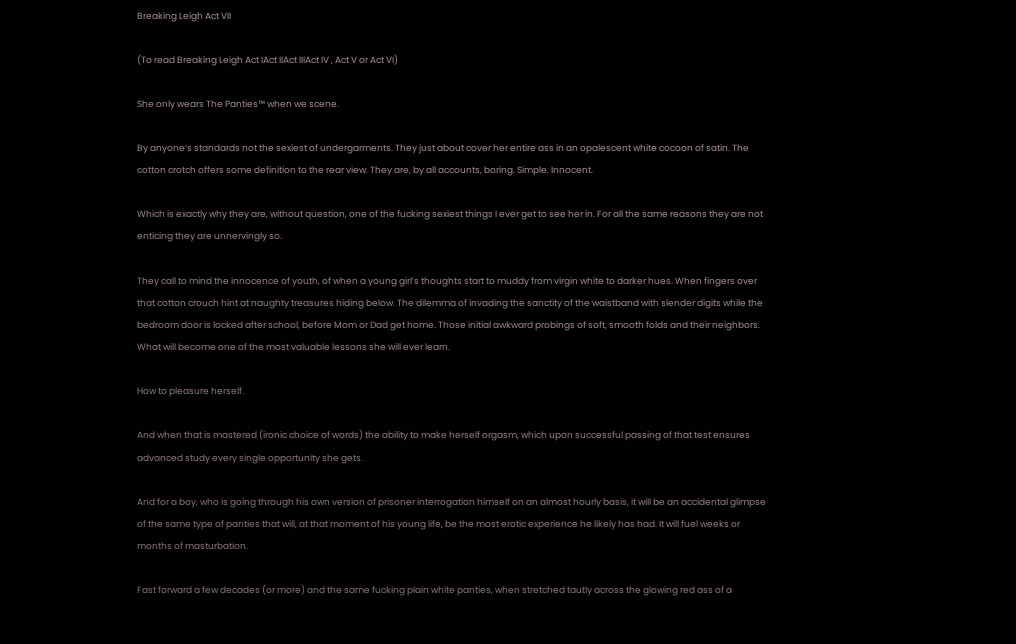Breaking Leigh Act VII

(To read Breaking Leigh Act IAct IIAct IIIAct IV , Act V or Act VI)

She only wears The Panties™ when we scene.

By anyone’s standards not the sexiest of undergarments. They just about cover her entire ass in an opalescent white cocoon of satin. The cotton crotch offers some definition to the rear view. They are, by all accounts, boring. Simple. Innocent.

Which is exactly why they are, without question, one of the fucking sexiest things I ever get to see her in. For all the same reasons they are not enticing they are unnervingly so.

They call to mind the innocence of youth, of when a young girl’s thoughts start to muddy from virgin white to darker hues. When fingers over that cotton crouch hint at naughty treasures hiding below. The dilemma of invading the sanctity of the waistband with slender digits while the bedroom door is locked after school, before Mom or Dad get home. Those initial awkward probings of soft, smooth folds and their neighbors. What will become one of the most valuable lessons she will ever learn.

How to pleasure herself.

And when that is mastered (ironic choice of words) the ability to make herself orgasm, which upon successful passing of that test ensures advanced study every single opportunity she gets.

And for a boy, who is going through his own version of prisoner interrogation himself on an almost hourly basis, it will be an accidental glimpse of the same type of panties that will, at that moment of his young life, be the most erotic experience he likely has had. It will fuel weeks or months of masturbation.

Fast forward a few decades (or more) and the same fucking plain white panties, when stretched tautly across the glowing red ass of a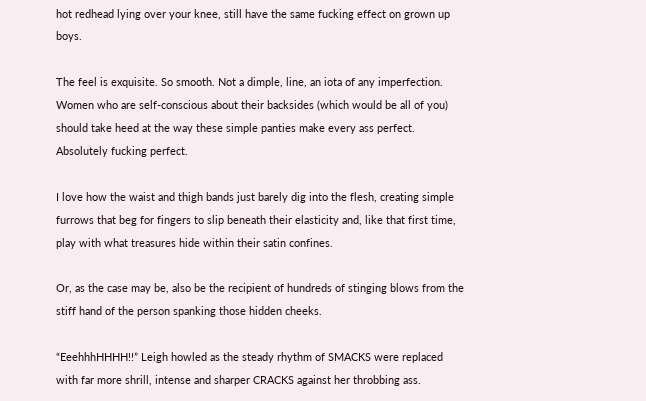hot redhead lying over your knee, still have the same fucking effect on grown up boys.

The feel is exquisite. So smooth. Not a dimple, line, an iota of any imperfection. Women who are self-conscious about their backsides (which would be all of you) should take heed at the way these simple panties make every ass perfect. Absolutely fucking perfect.

I love how the waist and thigh bands just barely dig into the flesh, creating simple furrows that beg for fingers to slip beneath their elasticity and, like that first time, play with what treasures hide within their satin confines.

Or, as the case may be, also be the recipient of hundreds of stinging blows from the stiff hand of the person spanking those hidden cheeks.

“EeehhhHHHH!!” Leigh howled as the steady rhythm of SMACKS were replaced with far more shrill, intense and sharper CRACKS against her throbbing ass.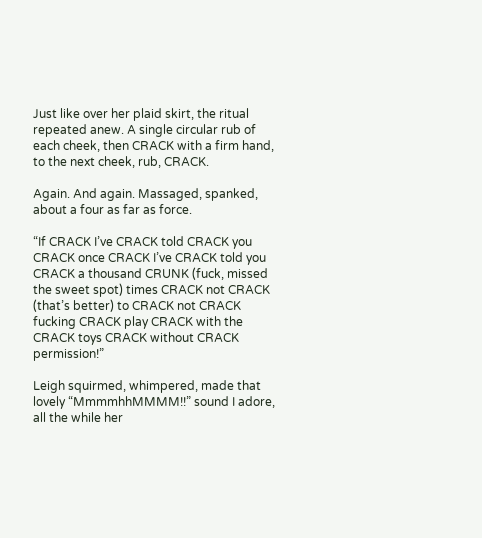Just like over her plaid skirt, the ritual repeated anew. A single circular rub of each cheek, then CRACK with a firm hand, to the next cheek, rub, CRACK.

Again. And again. Massaged, spanked, about a four as far as force.

“If CRACK I’ve CRACK told CRACK you CRACK once CRACK I’ve CRACK told you CRACK a thousand CRUNK (fuck, missed the sweet spot) times CRACK not CRACK (that’s better) to CRACK not CRACK fucking CRACK play CRACK with the CRACK toys CRACK without CRACK permission!”

Leigh squirmed, whimpered, made that lovely “MmmmhhMMMM!!” sound I adore, all the while her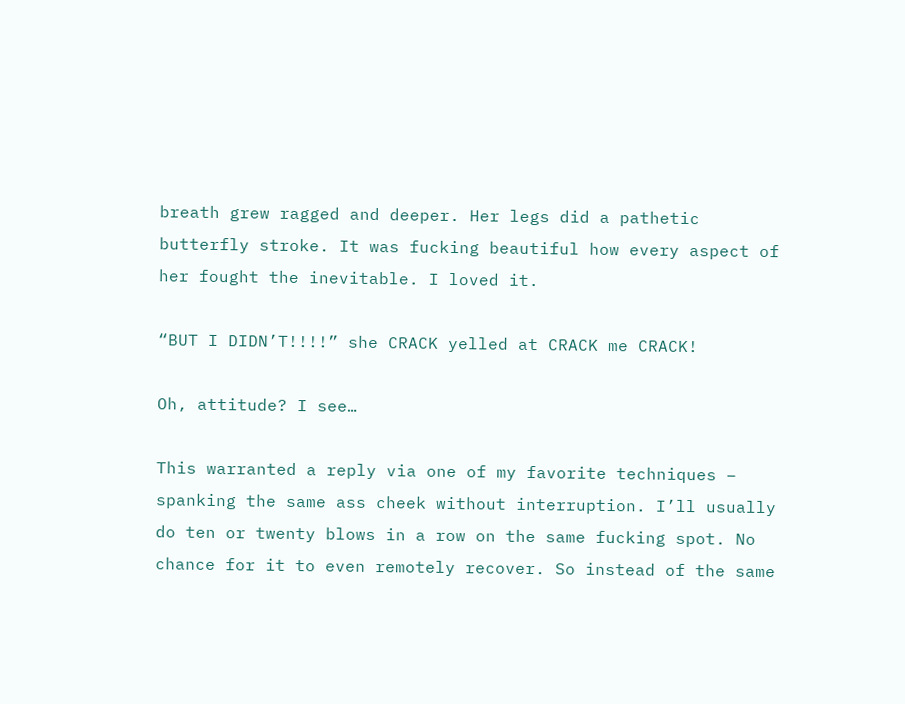breath grew ragged and deeper. Her legs did a pathetic butterfly stroke. It was fucking beautiful how every aspect of her fought the inevitable. I loved it.

“BUT I DIDN’T!!!!” she CRACK yelled at CRACK me CRACK!

Oh, attitude? I see…

This warranted a reply via one of my favorite techniques – spanking the same ass cheek without interruption. I’ll usually do ten or twenty blows in a row on the same fucking spot. No chance for it to even remotely recover. So instead of the same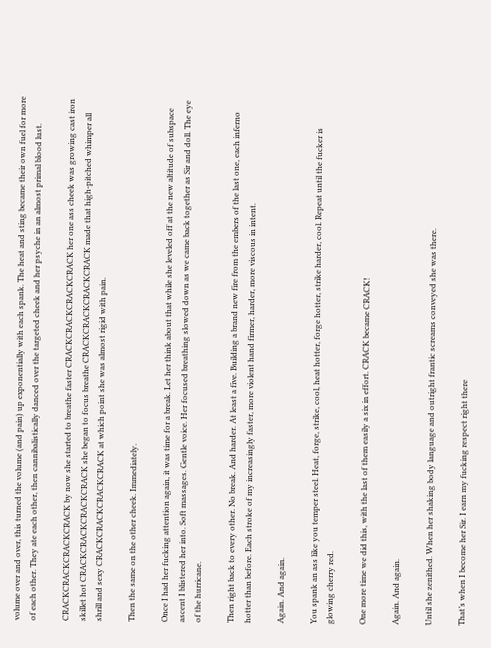volume over and over, this turned the volume (and pain) up exponentially with each spank. The heat and sting became their own fuel for more of each other. They ate each other, then cannibalistically danced over the targeted cheek and her psyche in an almost primal blood lust.

CRACKCRACKCRACKCRACK by now she started to breathe faster CRACKCRACKCRACKCRACK her one ass cheek was growing cast iron skillet hot CRACKCRACKCRACKCRACK she began to focus breathe CRACKCRACKCRACKCRACK made that high-pitched whimper all shrill and sexy CRACKCRACKCRACKCRACK at which point she was almost rigid with pain.

Then the same on the other cheek. Immediately.

Once I had her fucking attention again, it was time for a break. Let her think about that while she leveled off at the new altitude of subspace ascent I blistered her into. Soft massages. Gentle voice. Her focused breathing slowed down as we came back together as Sir and doll. The eye of the hurricane.

Then right back to every other. No break. And harder. At least a five. Building a brand new fire from the embers of the last one, each inferno hotter than before. Each stroke of my increasingly faster, more violent hand firmer, harder, more viscous in intent.

Again. And again.

You spank an ass like you temper steel. Heat, forge, strike, cool, heat hotter, forge hotter, strike harder, cool. Repeat until the fucker is glowing cherry red.

One more time we did this, with the last of them easily a six in effort. CRACK became CRACK!

Again. And again.

Until she zenithed. When her shaking body language and outright frantic screams conveyed she was there.

That’s when I become her Sir. I earn my fucking respect right there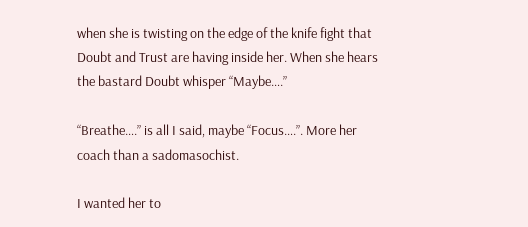when she is twisting on the edge of the knife fight that Doubt and Trust are having inside her. When she hears the bastard Doubt whisper “Maybe….”

“Breathe….” is all I said, maybe “Focus….”. More her coach than a sadomasochist.

I wanted her to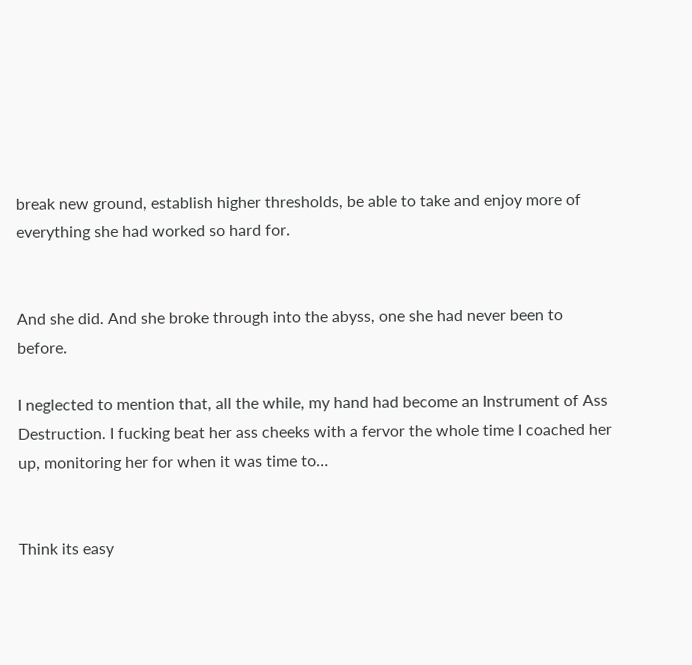break new ground, establish higher thresholds, be able to take and enjoy more of everything she had worked so hard for.


And she did. And she broke through into the abyss, one she had never been to before.

I neglected to mention that, all the while, my hand had become an Instrument of Ass Destruction. I fucking beat her ass cheeks with a fervor the whole time I coached her up, monitoring her for when it was time to…


Think its easy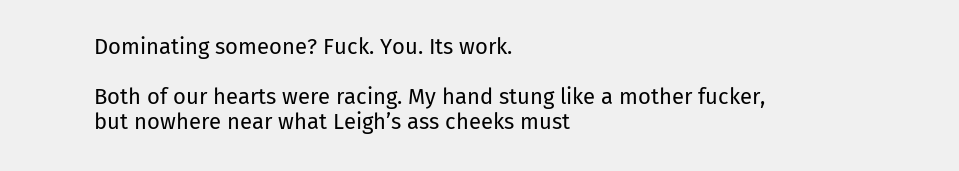Dominating someone? Fuck. You. Its work.

Both of our hearts were racing. My hand stung like a mother fucker, but nowhere near what Leigh’s ass cheeks must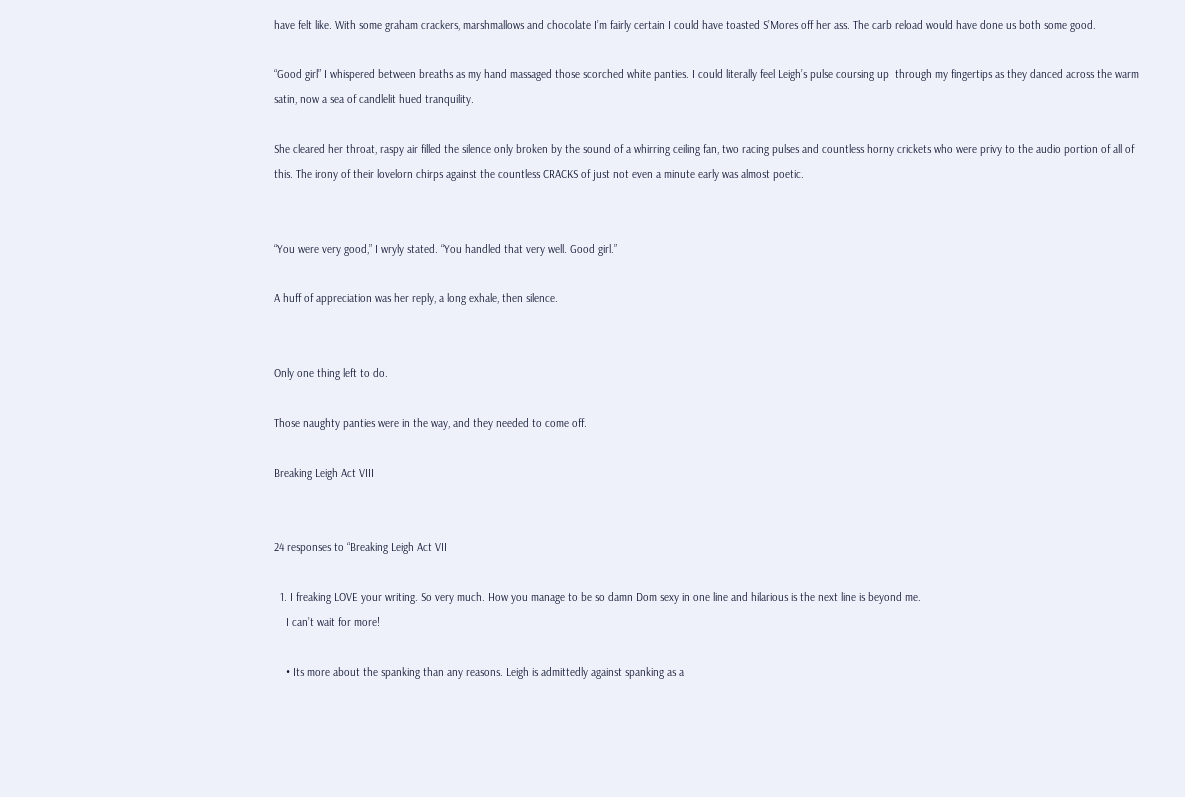have felt like. With some graham crackers, marshmallows and chocolate I’m fairly certain I could have toasted S’Mores off her ass. The carb reload would have done us both some good.

“Good girl” I whispered between breaths as my hand massaged those scorched white panties. I could literally feel Leigh’s pulse coursing up  through my fingertips as they danced across the warm satin, now a sea of candlelit hued tranquility.

She cleared her throat, raspy air filled the silence only broken by the sound of a whirring ceiling fan, two racing pulses and countless horny crickets who were privy to the audio portion of all of this. The irony of their lovelorn chirps against the countless CRACKS of just not even a minute early was almost poetic.


“You were very good,” I wryly stated. “You handled that very well. Good girl.”

A huff of appreciation was her reply, a long exhale, then silence.


Only one thing left to do.

Those naughty panties were in the way, and they needed to come off.

Breaking Leigh Act VIII


24 responses to “Breaking Leigh Act VII

  1. I freaking LOVE your writing. So very much. How you manage to be so damn Dom sexy in one line and hilarious is the next line is beyond me.
    I can’t wait for more!

    • Its more about the spanking than any reasons. Leigh is admittedly against spanking as a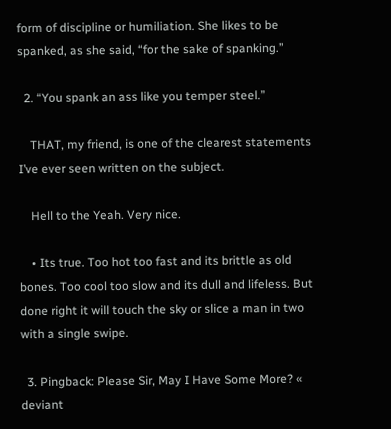form of discipline or humiliation. She likes to be spanked, as she said, “for the sake of spanking.”

  2. “You spank an ass like you temper steel.”

    THAT, my friend, is one of the clearest statements I’ve ever seen written on the subject.

    Hell to the Yeah. Very nice.

    • Its true. Too hot too fast and its brittle as old bones. Too cool too slow and its dull and lifeless. But done right it will touch the sky or slice a man in two with a single swipe.

  3. Pingback: Please Sir, May I Have Some More? « deviant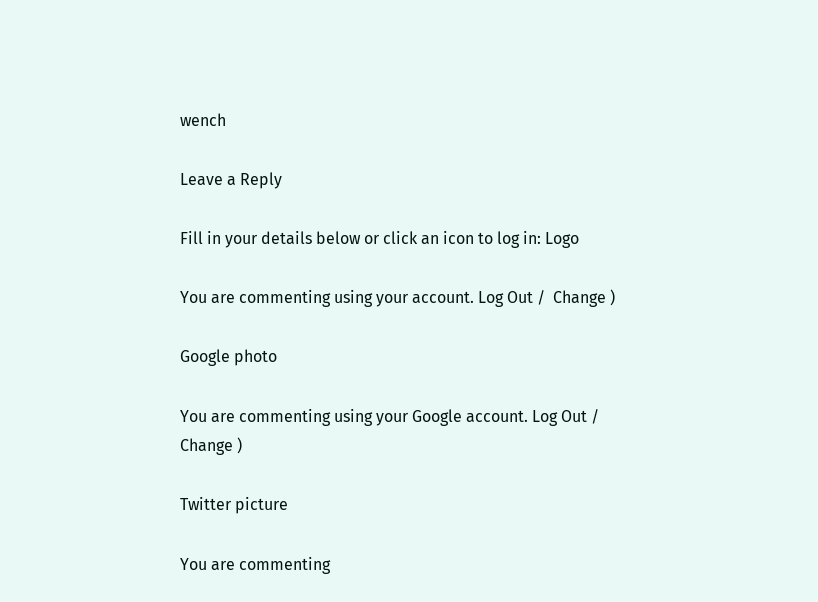wench

Leave a Reply

Fill in your details below or click an icon to log in: Logo

You are commenting using your account. Log Out /  Change )

Google photo

You are commenting using your Google account. Log Out /  Change )

Twitter picture

You are commenting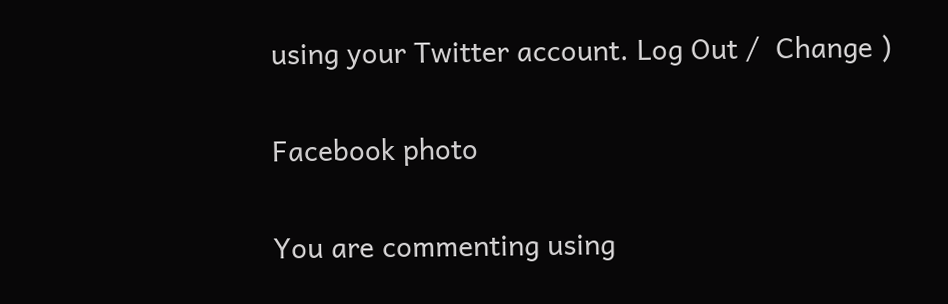using your Twitter account. Log Out /  Change )

Facebook photo

You are commenting using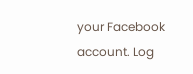your Facebook account. Log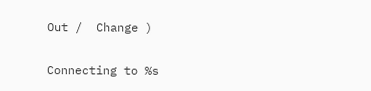Out /  Change )

Connecting to %s